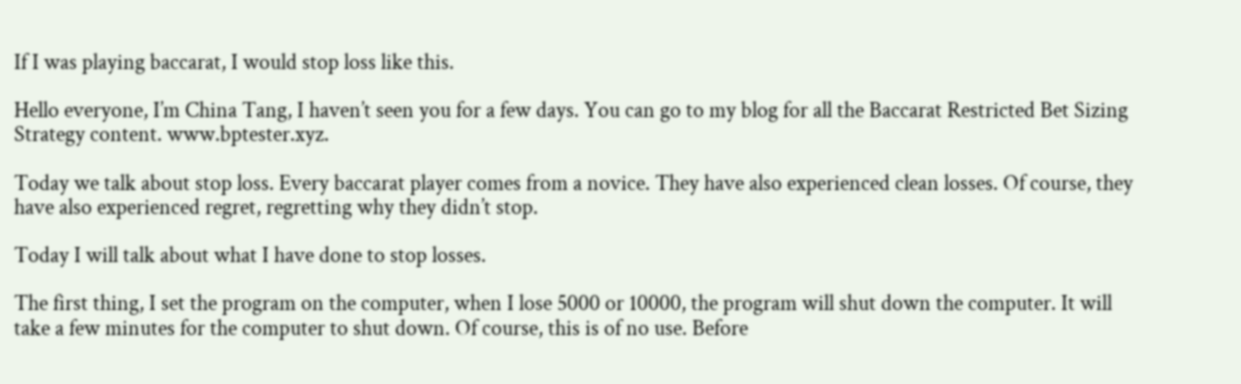If I was playing baccarat, I would stop loss like this.

Hello everyone, I’m China Tang, I haven’t seen you for a few days. You can go to my blog for all the Baccarat Restricted Bet Sizing Strategy content. www.bptester.xyz.

Today we talk about stop loss. Every baccarat player comes from a novice. They have also experienced clean losses. Of course, they have also experienced regret, regretting why they didn’t stop.

Today I will talk about what I have done to stop losses.

The first thing, I set the program on the computer, when I lose 5000 or 10000, the program will shut down the computer. It will take a few minutes for the computer to shut down. Of course, this is of no use. Before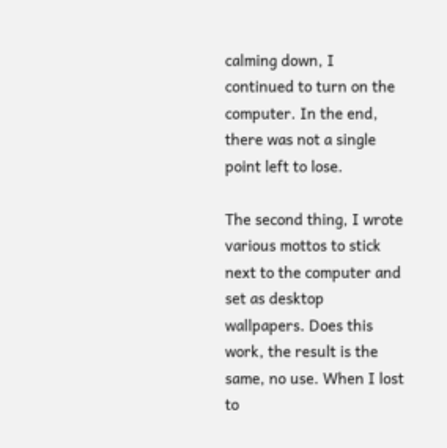calming down, I continued to turn on the computer. In the end, there was not a single point left to lose.

The second thing, I wrote various mottos to stick next to the computer and set as desktop wallpapers. Does this work, the result is the same, no use. When I lost to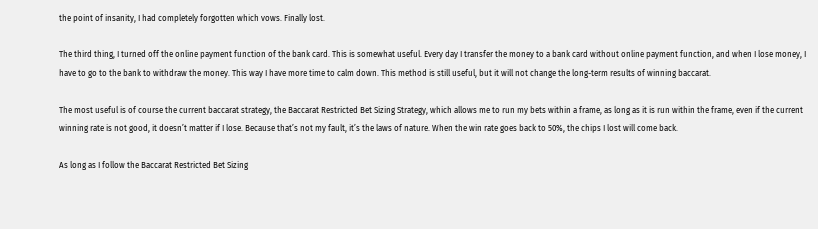the point of insanity, I had completely forgotten which vows. Finally lost.

The third thing, I turned off the online payment function of the bank card. This is somewhat useful. Every day I transfer the money to a bank card without online payment function, and when I lose money, I have to go to the bank to withdraw the money. This way I have more time to calm down. This method is still useful, but it will not change the long-term results of winning baccarat.

The most useful is of course the current baccarat strategy, the Baccarat Restricted Bet Sizing Strategy, which allows me to run my bets within a frame, as long as it is run within the frame, even if the current winning rate is not good, it doesn’t matter if I lose. Because that’s not my fault, it’s the laws of nature. When the win rate goes back to 50%, the chips I lost will come back.

As long as I follow the Baccarat Restricted Bet Sizing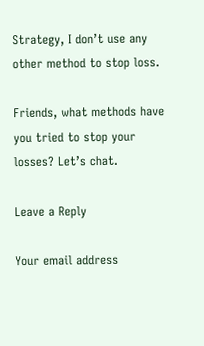Strategy, I don’t use any other method to stop loss.

Friends, what methods have you tried to stop your losses? Let’s chat.

Leave a Reply

Your email address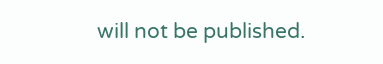will not be published.